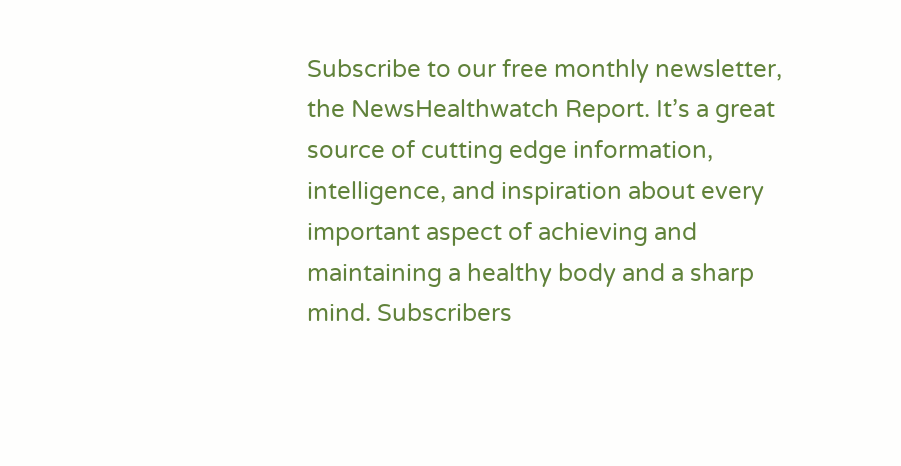Subscribe to our free monthly newsletter, the NewsHealthwatch Report. It’s a great source of cutting edge information, intelligence, and inspiration about every important aspect of achieving and maintaining a healthy body and a sharp mind. Subscribers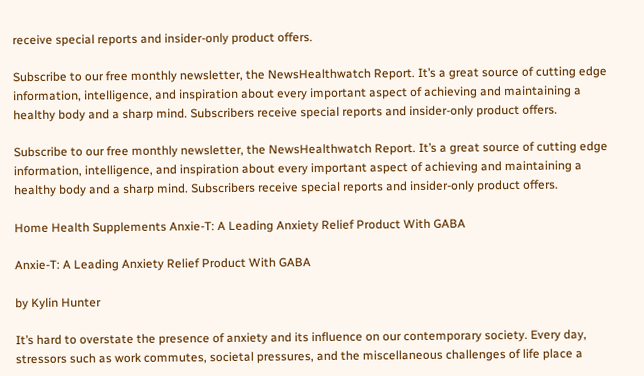receive special reports and insider-only product offers.

Subscribe to our free monthly newsletter, the NewsHealthwatch Report. It’s a great source of cutting edge information, intelligence, and inspiration about every important aspect of achieving and maintaining a healthy body and a sharp mind. Subscribers receive special reports and insider-only product offers.

Subscribe to our free monthly newsletter, the NewsHealthwatch Report. It’s a great source of cutting edge information, intelligence, and inspiration about every important aspect of achieving and maintaining a healthy body and a sharp mind. Subscribers receive special reports and insider-only product offers.

Home Health Supplements Anxie-T: A Leading Anxiety Relief Product With GABA

Anxie-T: A Leading Anxiety Relief Product With GABA

by Kylin Hunter

It’s hard to overstate the presence of anxiety and its influence on our contemporary society. Every day, stressors such as work commutes, societal pressures, and the miscellaneous challenges of life place a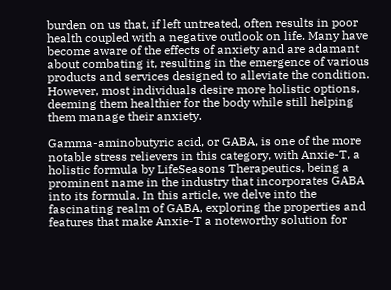burden on us that, if left untreated, often results in poor health coupled with a negative outlook on life. Many have become aware of the effects of anxiety and are adamant about combating it, resulting in the emergence of various products and services designed to alleviate the condition. However, most individuals desire more holistic options, deeming them healthier for the body while still helping them manage their anxiety.

Gamma-aminobutyric acid, or GABA, is one of the more notable stress relievers in this category, with Anxie-T, a holistic formula by LifeSeasons Therapeutics, being a prominent name in the industry that incorporates GABA into its formula. In this article, we delve into the fascinating realm of GABA, exploring the properties and features that make Anxie-T a noteworthy solution for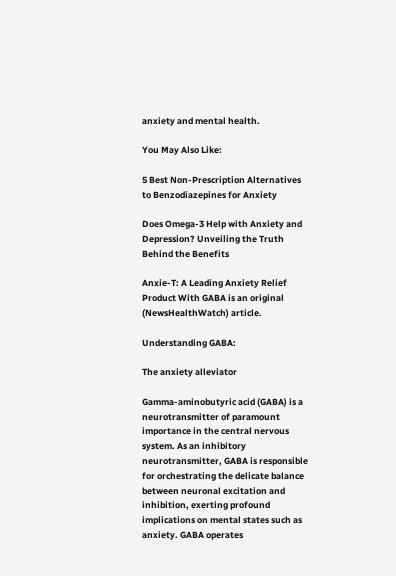anxiety and mental health.

You May Also Like:

5 Best Non-Prescription Alternatives to Benzodiazepines for Anxiety

Does Omega-3 Help with Anxiety and Depression? Unveiling the Truth Behind the Benefits

Anxie-T: A Leading Anxiety Relief Product With GABA is an original (NewsHealthWatch) article.

Understanding GABA:

The anxiety alleviator

Gamma-aminobutyric acid (GABA) is a neurotransmitter of paramount importance in the central nervous system. As an inhibitory neurotransmitter, GABA is responsible for orchestrating the delicate balance between neuronal excitation and inhibition, exerting profound implications on mental states such as anxiety. GABA operates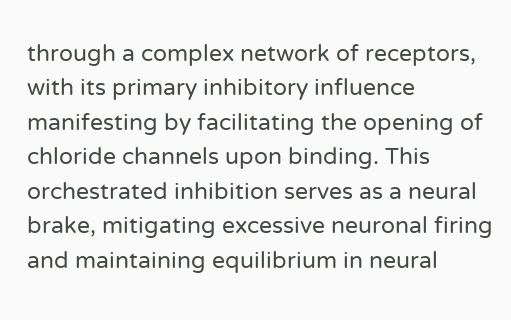through a complex network of receptors, with its primary inhibitory influence manifesting by facilitating the opening of chloride channels upon binding. This orchestrated inhibition serves as a neural brake, mitigating excessive neuronal firing and maintaining equilibrium in neural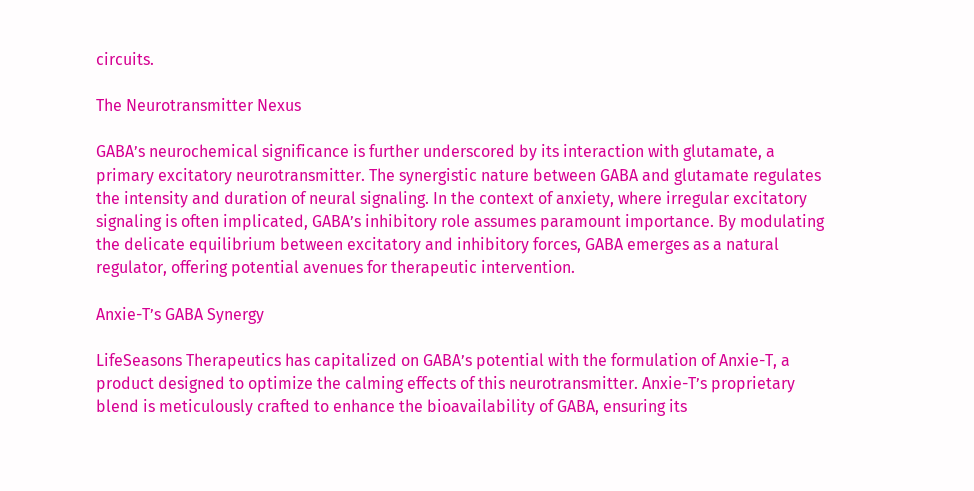circuits.

The Neurotransmitter Nexus

GABA’s neurochemical significance is further underscored by its interaction with glutamate, a primary excitatory neurotransmitter. The synergistic nature between GABA and glutamate regulates the intensity and duration of neural signaling. In the context of anxiety, where irregular excitatory signaling is often implicated, GABA’s inhibitory role assumes paramount importance. By modulating the delicate equilibrium between excitatory and inhibitory forces, GABA emerges as a natural regulator, offering potential avenues for therapeutic intervention.

Anxie-T’s GABA Synergy

LifeSeasons Therapeutics has capitalized on GABA’s potential with the formulation of Anxie-T, a product designed to optimize the calming effects of this neurotransmitter. Anxie-T’s proprietary blend is meticulously crafted to enhance the bioavailability of GABA, ensuring its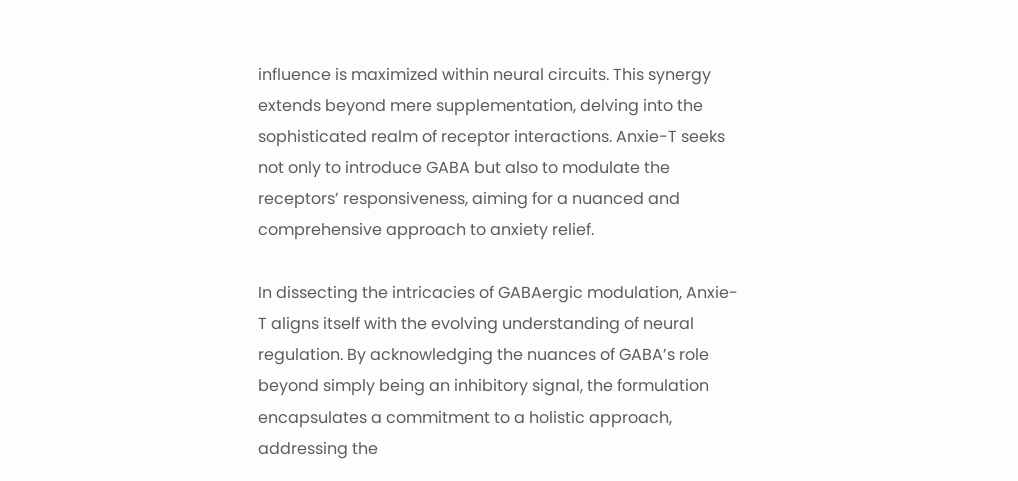influence is maximized within neural circuits. This synergy extends beyond mere supplementation, delving into the sophisticated realm of receptor interactions. Anxie-T seeks not only to introduce GABA but also to modulate the receptors’ responsiveness, aiming for a nuanced and comprehensive approach to anxiety relief.

In dissecting the intricacies of GABAergic modulation, Anxie-T aligns itself with the evolving understanding of neural regulation. By acknowledging the nuances of GABA’s role beyond simply being an inhibitory signal, the formulation encapsulates a commitment to a holistic approach, addressing the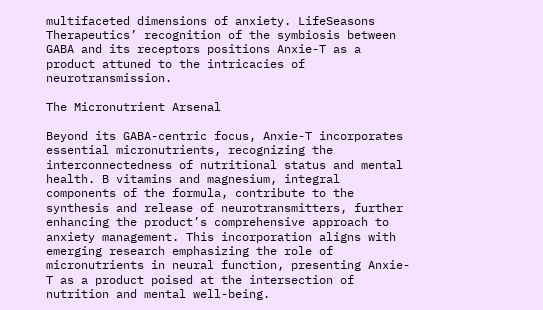multifaceted dimensions of anxiety. LifeSeasons Therapeutics’ recognition of the symbiosis between GABA and its receptors positions Anxie-T as a product attuned to the intricacies of neurotransmission.

The Micronutrient Arsenal

Beyond its GABA-centric focus, Anxie-T incorporates essential micronutrients, recognizing the interconnectedness of nutritional status and mental health. B vitamins and magnesium, integral components of the formula, contribute to the synthesis and release of neurotransmitters, further enhancing the product’s comprehensive approach to anxiety management. This incorporation aligns with emerging research emphasizing the role of micronutrients in neural function, presenting Anxie-T as a product poised at the intersection of nutrition and mental well-being.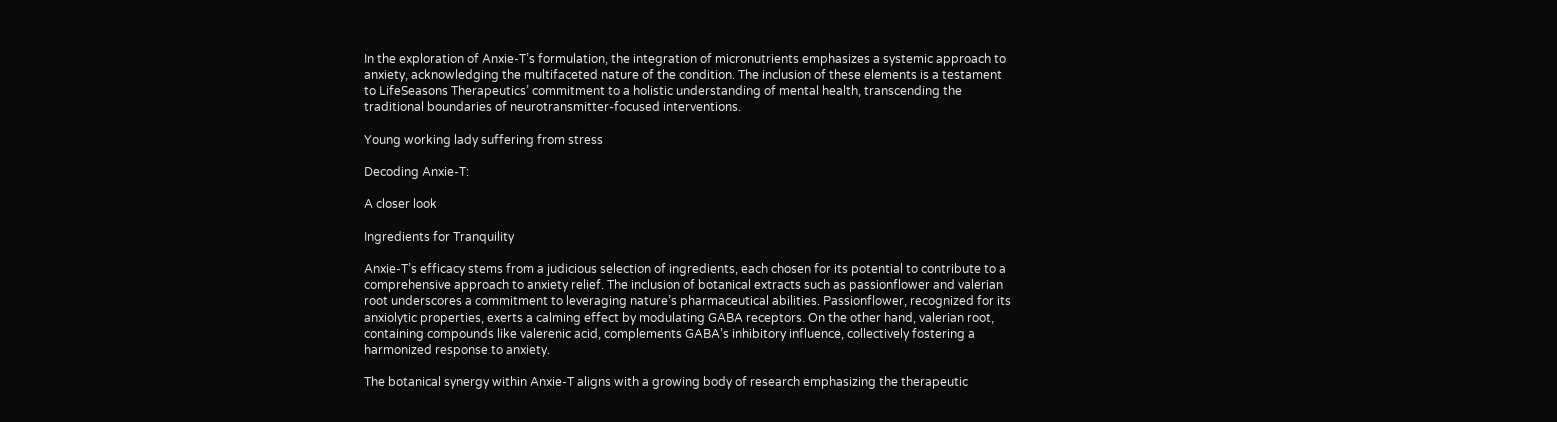In the exploration of Anxie-T’s formulation, the integration of micronutrients emphasizes a systemic approach to anxiety, acknowledging the multifaceted nature of the condition. The inclusion of these elements is a testament to LifeSeasons Therapeutics’ commitment to a holistic understanding of mental health, transcending the traditional boundaries of neurotransmitter-focused interventions.

Young working lady suffering from stress

Decoding Anxie-T:

A closer look

Ingredients for Tranquility

Anxie-T’s efficacy stems from a judicious selection of ingredients, each chosen for its potential to contribute to a comprehensive approach to anxiety relief. The inclusion of botanical extracts such as passionflower and valerian root underscores a commitment to leveraging nature’s pharmaceutical abilities. Passionflower, recognized for its anxiolytic properties, exerts a calming effect by modulating GABA receptors. On the other hand, valerian root, containing compounds like valerenic acid, complements GABA’s inhibitory influence, collectively fostering a harmonized response to anxiety.

The botanical synergy within Anxie-T aligns with a growing body of research emphasizing the therapeutic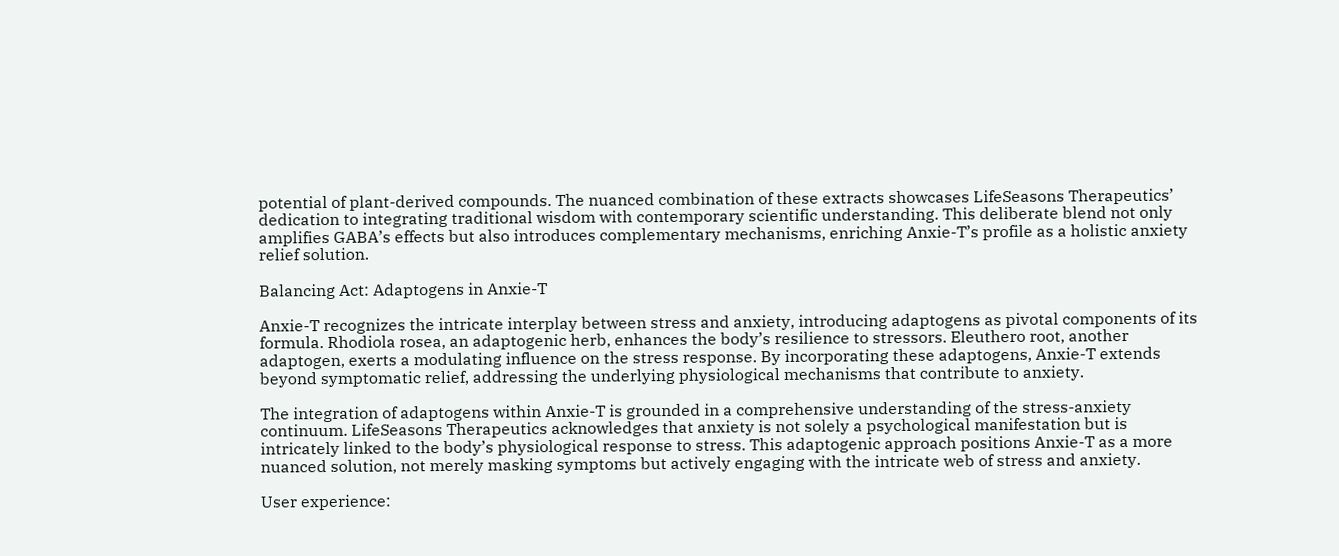potential of plant-derived compounds. The nuanced combination of these extracts showcases LifeSeasons Therapeutics’ dedication to integrating traditional wisdom with contemporary scientific understanding. This deliberate blend not only amplifies GABA’s effects but also introduces complementary mechanisms, enriching Anxie-T’s profile as a holistic anxiety relief solution.

Balancing Act: Adaptogens in Anxie-T

Anxie-T recognizes the intricate interplay between stress and anxiety, introducing adaptogens as pivotal components of its formula. Rhodiola rosea, an adaptogenic herb, enhances the body’s resilience to stressors. Eleuthero root, another adaptogen, exerts a modulating influence on the stress response. By incorporating these adaptogens, Anxie-T extends beyond symptomatic relief, addressing the underlying physiological mechanisms that contribute to anxiety.

The integration of adaptogens within Anxie-T is grounded in a comprehensive understanding of the stress-anxiety continuum. LifeSeasons Therapeutics acknowledges that anxiety is not solely a psychological manifestation but is intricately linked to the body’s physiological response to stress. This adaptogenic approach positions Anxie-T as a more nuanced solution, not merely masking symptoms but actively engaging with the intricate web of stress and anxiety.

User experience: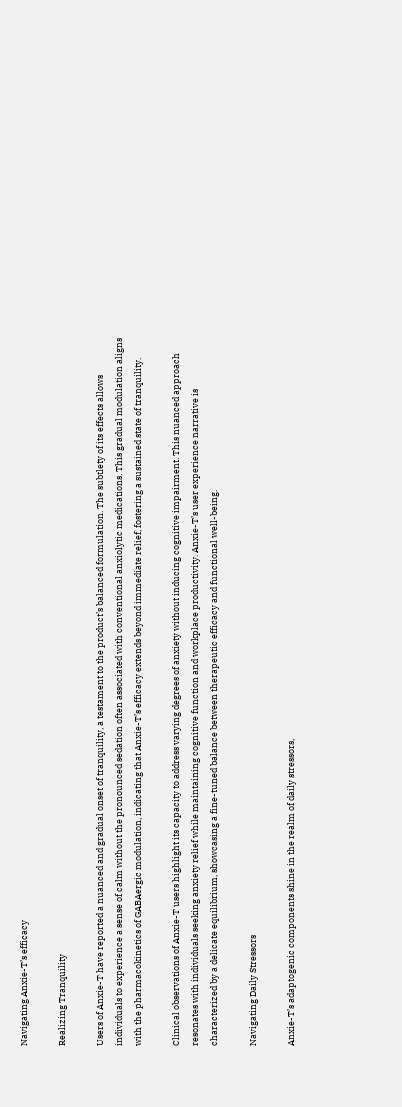Navigating Anxie-T’s efficacy

Realizing Tranquility

Users of Anxie-T have reported a nuanced and gradual onset of tranquility, a testament to the product’s balanced formulation. The subtlety of its effects allows individuals to experience a sense of calm without the pronounced sedation often associated with conventional anxiolytic medications. This gradual modulation aligns with the pharmacokinetics of GABAergic modulation, indicating that Anxie-T’s efficacy extends beyond immediate relief, fostering a sustained state of tranquility.

Clinical observations of Anxie-T users highlight its capacity to address varying degrees of anxiety without inducing cognitive impairment. This nuanced approach resonates with individuals seeking anxiety relief while maintaining cognitive function and workplace productivity. Anxie-T’s user experience narrative is characterized by a delicate equilibrium, showcasing a fine-tuned balance between therapeutic efficacy and functional well-being.

Navigating Daily Stressors

Anxie-T’s adaptogenic components shine in the realm of daily stressors,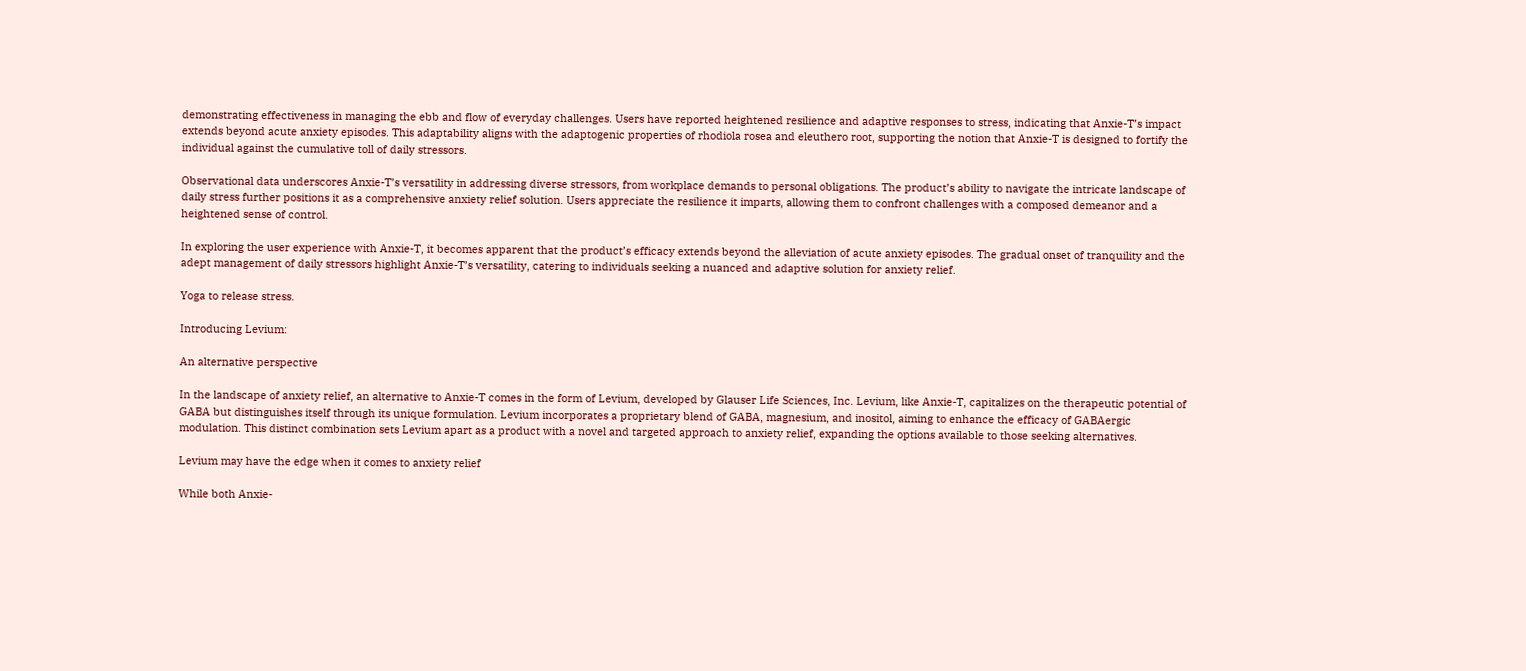demonstrating effectiveness in managing the ebb and flow of everyday challenges. Users have reported heightened resilience and adaptive responses to stress, indicating that Anxie-T’s impact extends beyond acute anxiety episodes. This adaptability aligns with the adaptogenic properties of rhodiola rosea and eleuthero root, supporting the notion that Anxie-T is designed to fortify the individual against the cumulative toll of daily stressors.

Observational data underscores Anxie-T’s versatility in addressing diverse stressors, from workplace demands to personal obligations. The product’s ability to navigate the intricate landscape of daily stress further positions it as a comprehensive anxiety relief solution. Users appreciate the resilience it imparts, allowing them to confront challenges with a composed demeanor and a heightened sense of control.

In exploring the user experience with Anxie-T, it becomes apparent that the product’s efficacy extends beyond the alleviation of acute anxiety episodes. The gradual onset of tranquility and the adept management of daily stressors highlight Anxie-T’s versatility, catering to individuals seeking a nuanced and adaptive solution for anxiety relief.

Yoga to release stress.

Introducing Levium:

An alternative perspective

In the landscape of anxiety relief, an alternative to Anxie-T comes in the form of Levium, developed by Glauser Life Sciences, Inc. Levium, like Anxie-T, capitalizes on the therapeutic potential of GABA but distinguishes itself through its unique formulation. Levium incorporates a proprietary blend of GABA, magnesium, and inositol, aiming to enhance the efficacy of GABAergic modulation. This distinct combination sets Levium apart as a product with a novel and targeted approach to anxiety relief, expanding the options available to those seeking alternatives.

Levium may have the edge when it comes to anxiety relief

While both Anxie-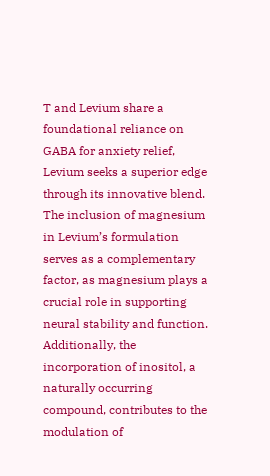T and Levium share a foundational reliance on GABA for anxiety relief, Levium seeks a superior edge through its innovative blend. The inclusion of magnesium in Levium’s formulation serves as a complementary factor, as magnesium plays a crucial role in supporting neural stability and function. Additionally, the incorporation of inositol, a naturally occurring compound, contributes to the modulation of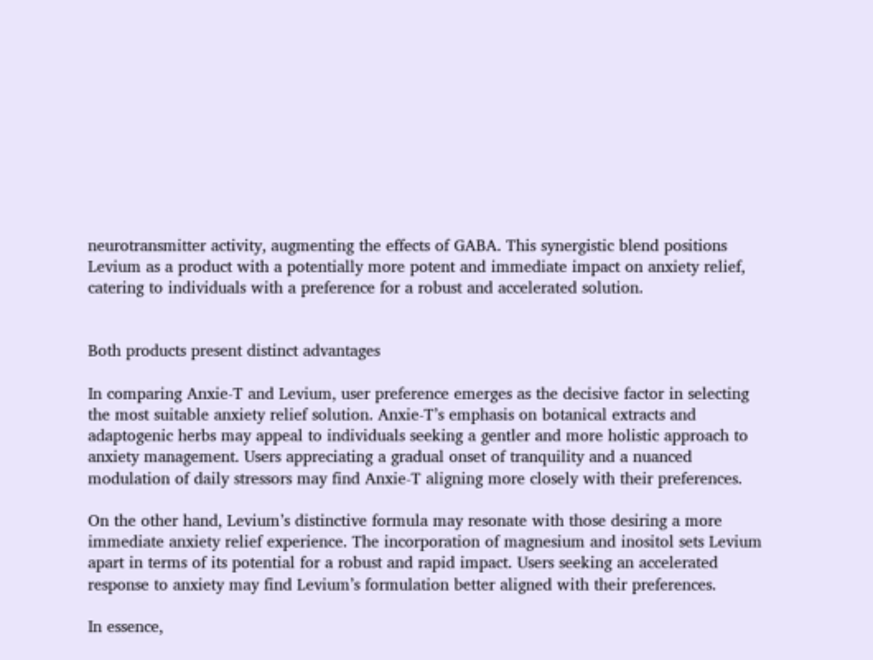neurotransmitter activity, augmenting the effects of GABA. This synergistic blend positions Levium as a product with a potentially more potent and immediate impact on anxiety relief, catering to individuals with a preference for a robust and accelerated solution.


Both products present distinct advantages

In comparing Anxie-T and Levium, user preference emerges as the decisive factor in selecting the most suitable anxiety relief solution. Anxie-T’s emphasis on botanical extracts and adaptogenic herbs may appeal to individuals seeking a gentler and more holistic approach to anxiety management. Users appreciating a gradual onset of tranquility and a nuanced modulation of daily stressors may find Anxie-T aligning more closely with their preferences.

On the other hand, Levium’s distinctive formula may resonate with those desiring a more immediate anxiety relief experience. The incorporation of magnesium and inositol sets Levium apart in terms of its potential for a robust and rapid impact. Users seeking an accelerated response to anxiety may find Levium’s formulation better aligned with their preferences.

In essence,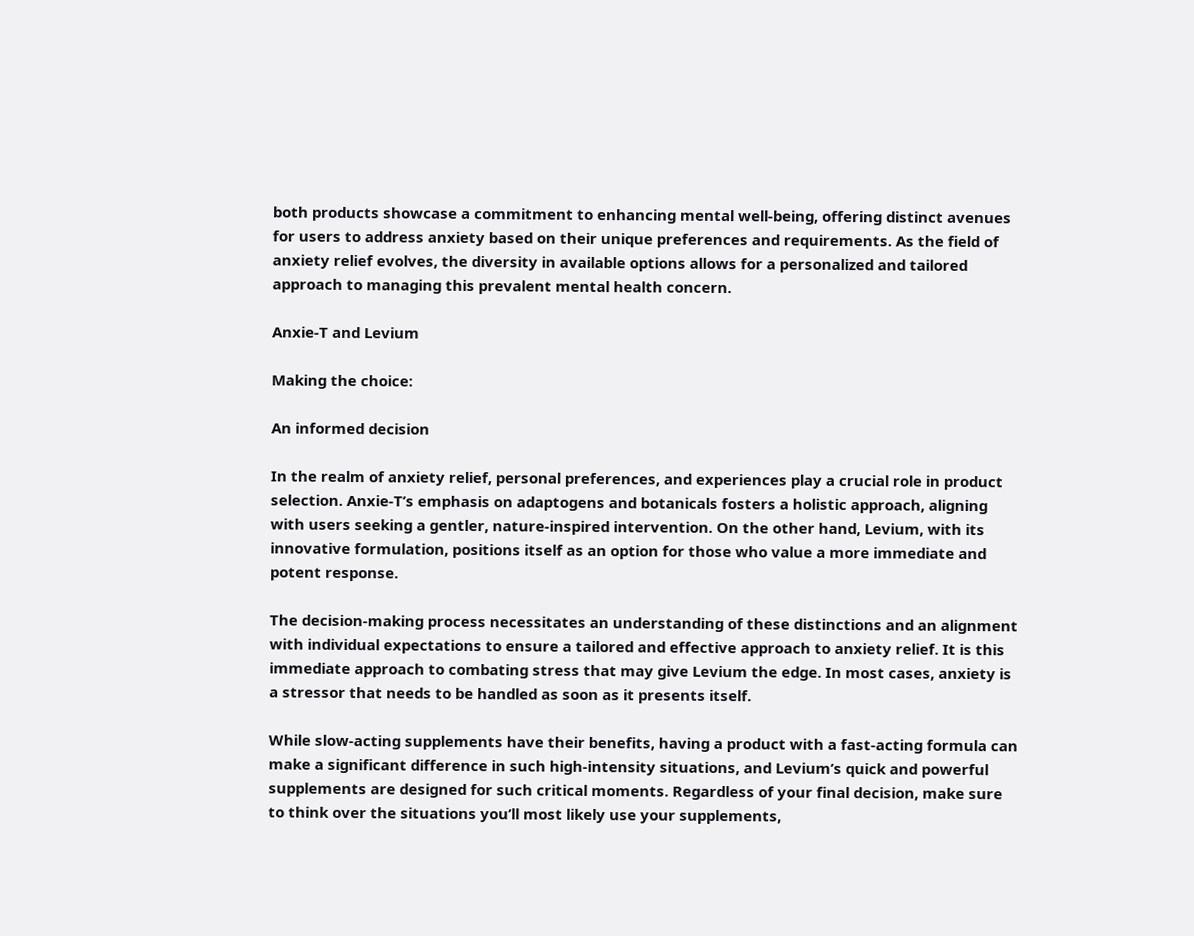both products showcase a commitment to enhancing mental well-being, offering distinct avenues for users to address anxiety based on their unique preferences and requirements. As the field of anxiety relief evolves, the diversity in available options allows for a personalized and tailored approach to managing this prevalent mental health concern.

Anxie-T and Levium

Making the choice:

An informed decision

In the realm of anxiety relief, personal preferences, and experiences play a crucial role in product selection. Anxie-T’s emphasis on adaptogens and botanicals fosters a holistic approach, aligning with users seeking a gentler, nature-inspired intervention. On the other hand, Levium, with its innovative formulation, positions itself as an option for those who value a more immediate and potent response.

The decision-making process necessitates an understanding of these distinctions and an alignment with individual expectations to ensure a tailored and effective approach to anxiety relief. It is this immediate approach to combating stress that may give Levium the edge. In most cases, anxiety is a stressor that needs to be handled as soon as it presents itself.

While slow-acting supplements have their benefits, having a product with a fast-acting formula can make a significant difference in such high-intensity situations, and Levium’s quick and powerful supplements are designed for such critical moments. Regardless of your final decision, make sure to think over the situations you’ll most likely use your supplements,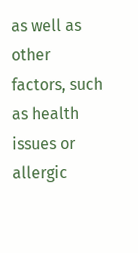as well as other factors, such as health issues or allergic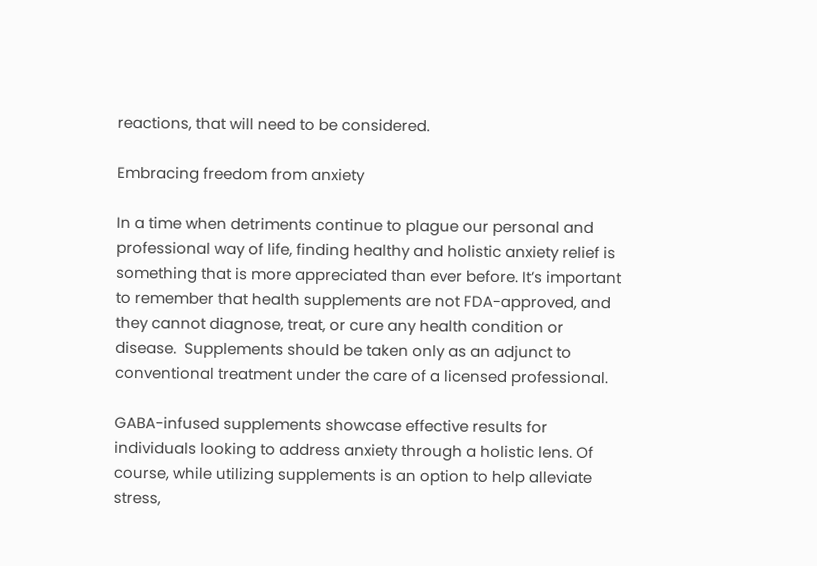reactions, that will need to be considered.

Embracing freedom from anxiety

In a time when detriments continue to plague our personal and professional way of life, finding healthy and holistic anxiety relief is something that is more appreciated than ever before. It’s important to remember that health supplements are not FDA-approved, and they cannot diagnose, treat, or cure any health condition or disease.  Supplements should be taken only as an adjunct to conventional treatment under the care of a licensed professional.

GABA-infused supplements showcase effective results for individuals looking to address anxiety through a holistic lens. Of course, while utilizing supplements is an option to help alleviate stress,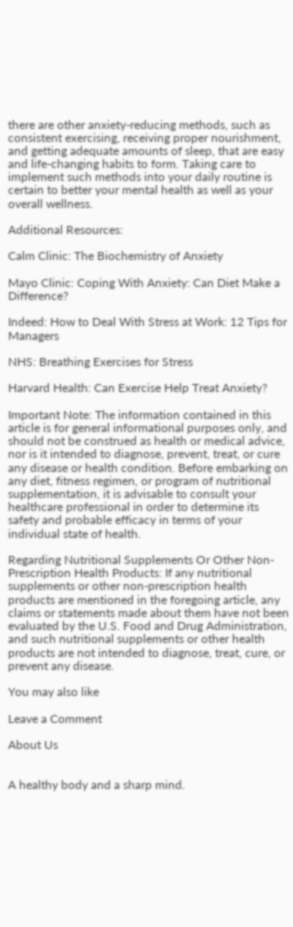there are other anxiety-reducing methods, such as consistent exercising, receiving proper nourishment, and getting adequate amounts of sleep, that are easy and life-changing habits to form. Taking care to implement such methods into your daily routine is certain to better your mental health as well as your overall wellness.

Additional Resources:

Calm Clinic: The Biochemistry of Anxiety

Mayo Clinic: Coping With Anxiety: Can Diet Make a Difference?

Indeed: How to Deal With Stress at Work: 12 Tips for Managers

NHS: Breathing Exercises for Stress

Harvard Health: Can Exercise Help Treat Anxiety?

Important Note: The information contained in this article is for general informational purposes only, and should not be construed as health or medical advice, nor is it intended to diagnose, prevent, treat, or cure any disease or health condition. Before embarking on any diet, fitness regimen, or program of nutritional supplementation, it is advisable to consult your healthcare professional in order to determine its safety and probable efficacy in terms of your individual state of health.

Regarding Nutritional Supplements Or Other Non-Prescription Health Products: If any nutritional supplements or other non-prescription health products are mentioned in the foregoing article, any claims or statements made about them have not been evaluated by the U.S. Food and Drug Administration, and such nutritional supplements or other health products are not intended to diagnose, treat, cure, or prevent any disease.

You may also like

Leave a Comment

About Us


A healthy body and a sharp mind.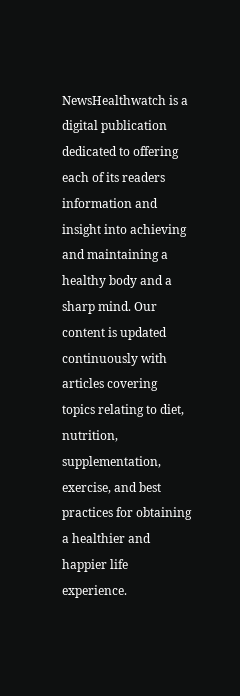NewsHealthwatch is a digital publication dedicated to offering each of its readers information and insight into achieving and maintaining a healthy body and a sharp mind. Our content is updated continuously with articles covering topics relating to diet, nutrition, supplementation, exercise, and best practices for obtaining a healthier and happier life experience.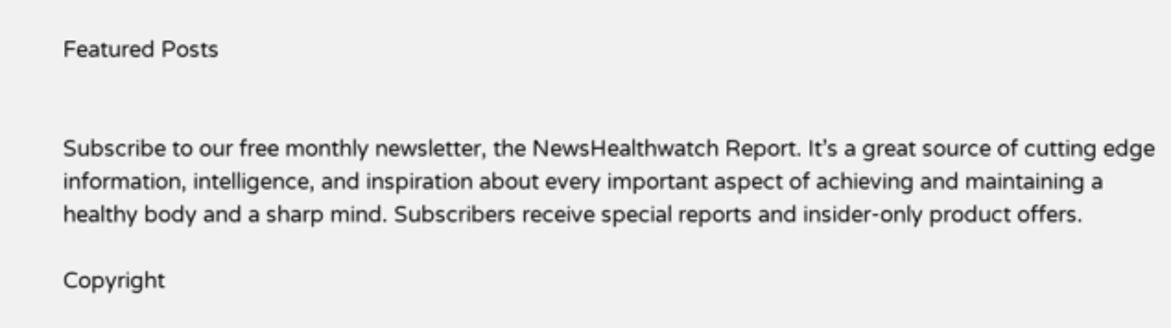Featured Posts


Subscribe to our free monthly newsletter, the NewsHealthwatch Report. It’s a great source of cutting edge information, intelligence, and inspiration about every important aspect of achieving and maintaining a healthy body and a sharp mind. Subscribers receive special reports and insider-only product offers.

Copyright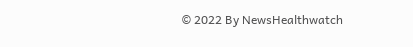© 2022 By NewsHealthwatch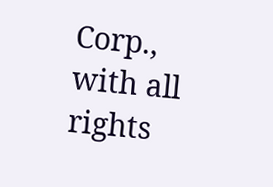Corp., with all rights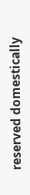reserved domestically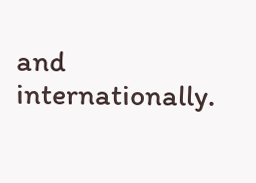and internationally.